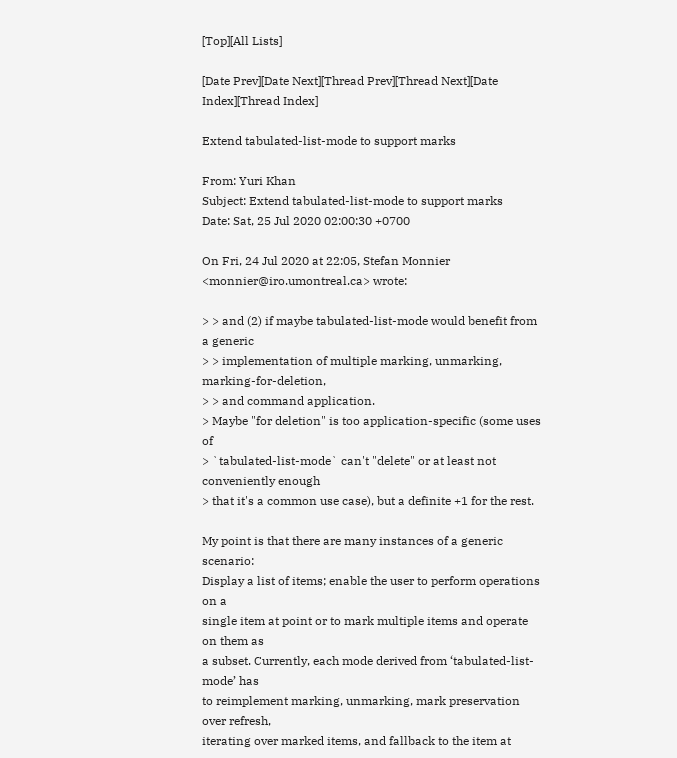[Top][All Lists]

[Date Prev][Date Next][Thread Prev][Thread Next][Date Index][Thread Index]

Extend tabulated-list-mode to support marks

From: Yuri Khan
Subject: Extend tabulated-list-mode to support marks
Date: Sat, 25 Jul 2020 02:00:30 +0700

On Fri, 24 Jul 2020 at 22:05, Stefan Monnier <monnier@iro.umontreal.ca> wrote:

> > and (2) if maybe tabulated-list-mode would benefit from a generic
> > implementation of multiple marking, unmarking, marking-for-deletion,
> > and command application.
> Maybe "for deletion" is too application-specific (some uses of
> `tabulated-list-mode` can't "delete" or at least not conveniently enough
> that it's a common use case), but a definite +1 for the rest.

My point is that there are many instances of a generic scenario:
Display a list of items; enable the user to perform operations on a
single item at point or to mark multiple items and operate on them as
a subset. Currently, each mode derived from ‘tabulated-list-mode’ has
to reimplement marking, unmarking, mark preservation over refresh,
iterating over marked items, and fallback to the item at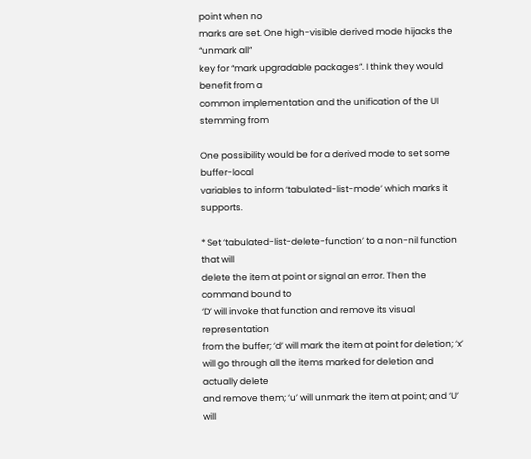point when no
marks are set. One high-visible derived mode hijacks the “unmark all”
key for “mark upgradable packages”. I think they would benefit from a
common implementation and the unification of the UI stemming from

One possibility would be for a derived mode to set some buffer-local
variables to inform ‘tabulated-list-mode’ which marks it supports.

* Set ‘tabulated-list-delete-function’ to a non-nil function that will
delete the item at point or signal an error. Then the command bound to
‘D’ will invoke that function and remove its visual representation
from the buffer; ‘d’ will mark the item at point for deletion; ‘x’
will go through all the items marked for deletion and actually delete
and remove them; ‘u’ will unmark the item at point; and ‘U’ will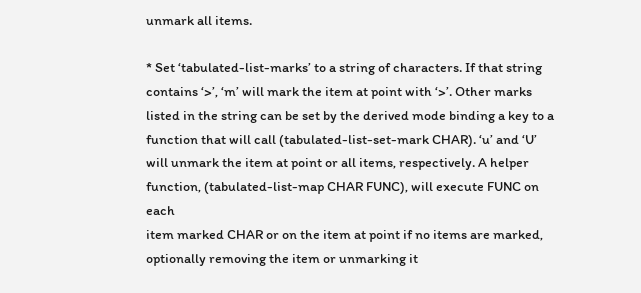unmark all items.

* Set ‘tabulated-list-marks’ to a string of characters. If that string
contains ‘>’, ‘m’ will mark the item at point with ‘>’. Other marks
listed in the string can be set by the derived mode binding a key to a
function that will call (tabulated-list-set-mark CHAR). ‘u’ and ‘U’
will unmark the item at point or all items, respectively. A helper
function, (tabulated-list-map CHAR FUNC), will execute FUNC on each
item marked CHAR or on the item at point if no items are marked,
optionally removing the item or unmarking it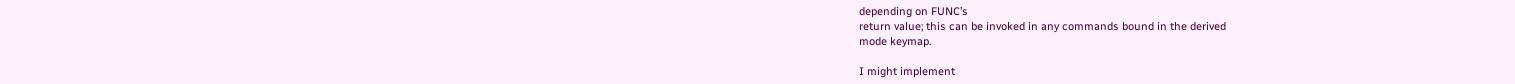depending on FUNC’s
return value; this can be invoked in any commands bound in the derived
mode keymap.

I might implement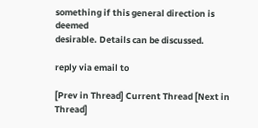something if this general direction is deemed
desirable. Details can be discussed.

reply via email to

[Prev in Thread] Current Thread [Next in Thread]